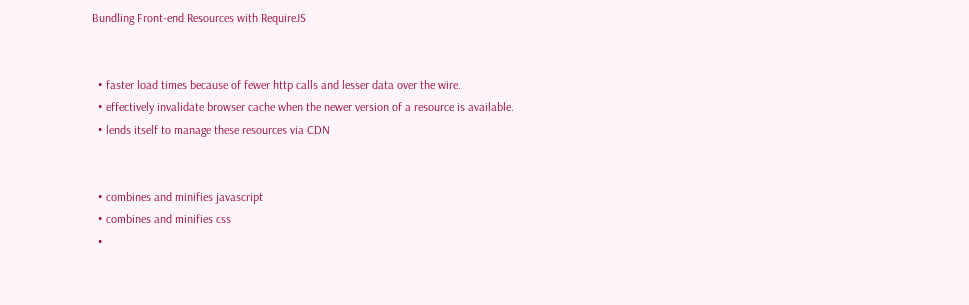Bundling Front-end Resources with RequireJS


  • faster load times because of fewer http calls and lesser data over the wire.
  • effectively invalidate browser cache when the newer version of a resource is available.
  • lends itself to manage these resources via CDN


  • combines and minifies javascript
  • combines and minifies css
  •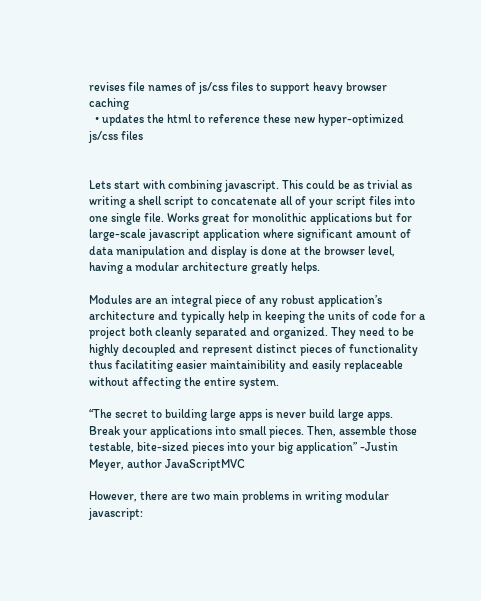revises file names of js/css files to support heavy browser caching
  • updates the html to reference these new hyper-optimized js/css files


Lets start with combining javascript. This could be as trivial as writing a shell script to concatenate all of your script files into one single file. Works great for monolithic applications but for large-scale javascript application where significant amount of data manipulation and display is done at the browser level, having a modular architecture greatly helps.

Modules are an integral piece of any robust application’s architecture and typically help in keeping the units of code for a project both cleanly separated and organized. They need to be highly decoupled and represent distinct pieces of functionality thus facilatiting easier maintainibility and easily replaceable without affecting the entire system.

“The secret to building large apps is never build large apps. Break your applications into small pieces. Then, assemble those testable, bite-sized pieces into your big application” -Justin Meyer, author JavaScriptMVC

However, there are two main problems in writing modular javascript: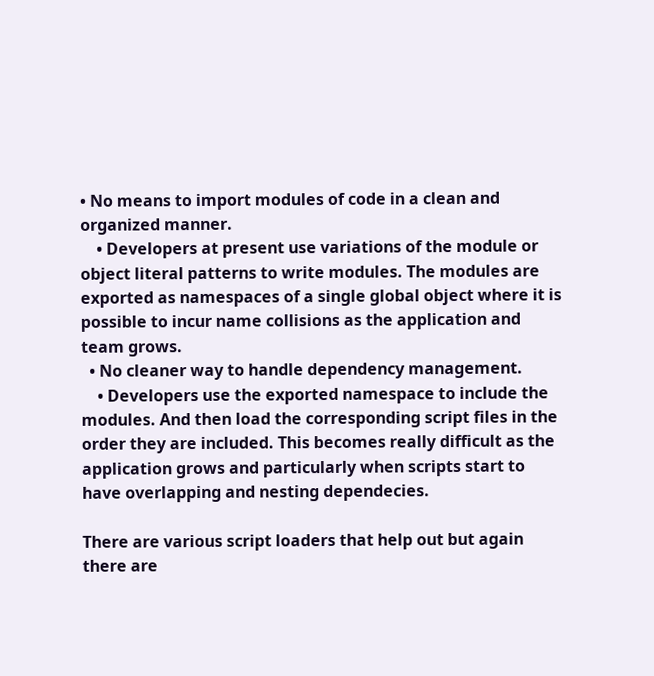• No means to import modules of code in a clean and organized manner.
    • Developers at present use variations of the module or object literal patterns to write modules. The modules are exported as namespaces of a single global object where it is possible to incur name collisions as the application and team grows.
  • No cleaner way to handle dependency management.
    • Developers use the exported namespace to include the modules. And then load the corresponding script files in the order they are included. This becomes really difficult as the application grows and particularly when scripts start to have overlapping and nesting dependecies.

There are various script loaders that help out but again there are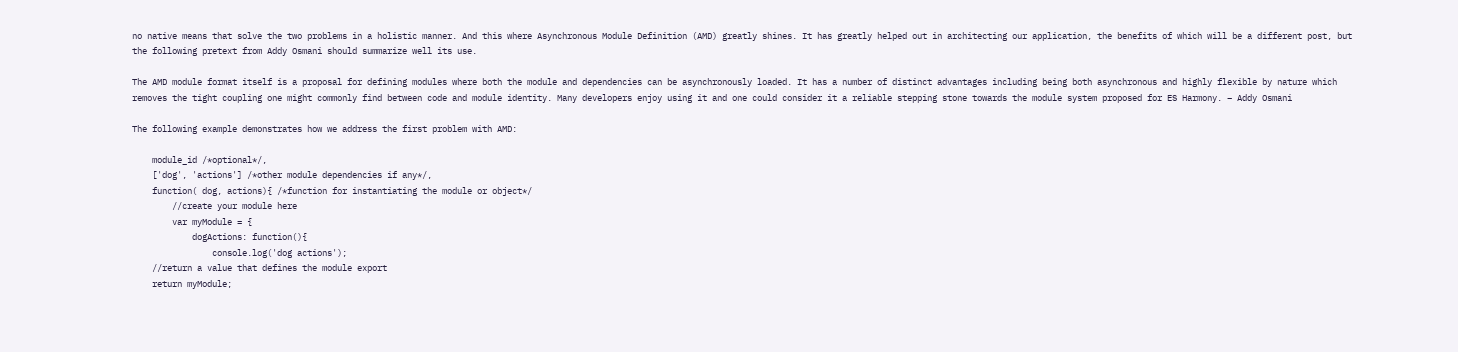no native means that solve the two problems in a holistic manner. And this where Asynchronous Module Definition (AMD) greatly shines. It has greatly helped out in architecting our application, the benefits of which will be a different post, but the following pretext from Addy Osmani should summarize well its use.

The AMD module format itself is a proposal for defining modules where both the module and dependencies can be asynchronously loaded. It has a number of distinct advantages including being both asynchronous and highly flexible by nature which removes the tight coupling one might commonly find between code and module identity. Many developers enjoy using it and one could consider it a reliable stepping stone towards the module system proposed for ES Harmony. – Addy Osmani

The following example demonstrates how we address the first problem with AMD:

    module_id /*optional*/,
    ['dog', 'actions'] /*other module dependencies if any*/,
    function( dog, actions){ /*function for instantiating the module or object*/
        //create your module here
        var myModule = {
            dogActions: function(){
                console.log('dog actions');
    //return a value that defines the module export
    return myModule;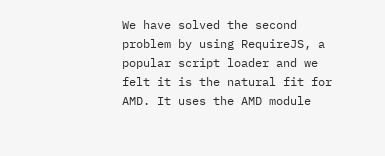We have solved the second problem by using RequireJS, a popular script loader and we felt it is the natural fit for AMD. It uses the AMD module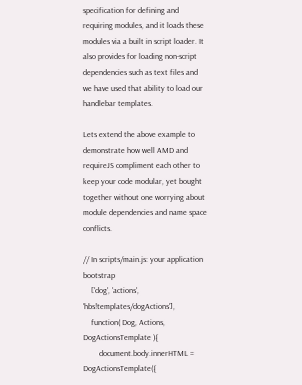specification for defining and requiring modules, and it loads these modules via a built in script loader. It also provides for loading non-script dependencies such as text files and we have used that ability to load our handlebar templates.

Lets extend the above example to demonstrate how well AMD and requireJS compliment each other to keep your code modular, yet bought together without one worrying about module dependencies and name space conflicts.

// In scripts/main.js: your application bootstrap
    ['dog', 'actions', 'hbs!templates/dogActions'],
    function( Dog, Actions, DogActionsTemplate ){
        document.body.innerHTML = DogActionsTemplate({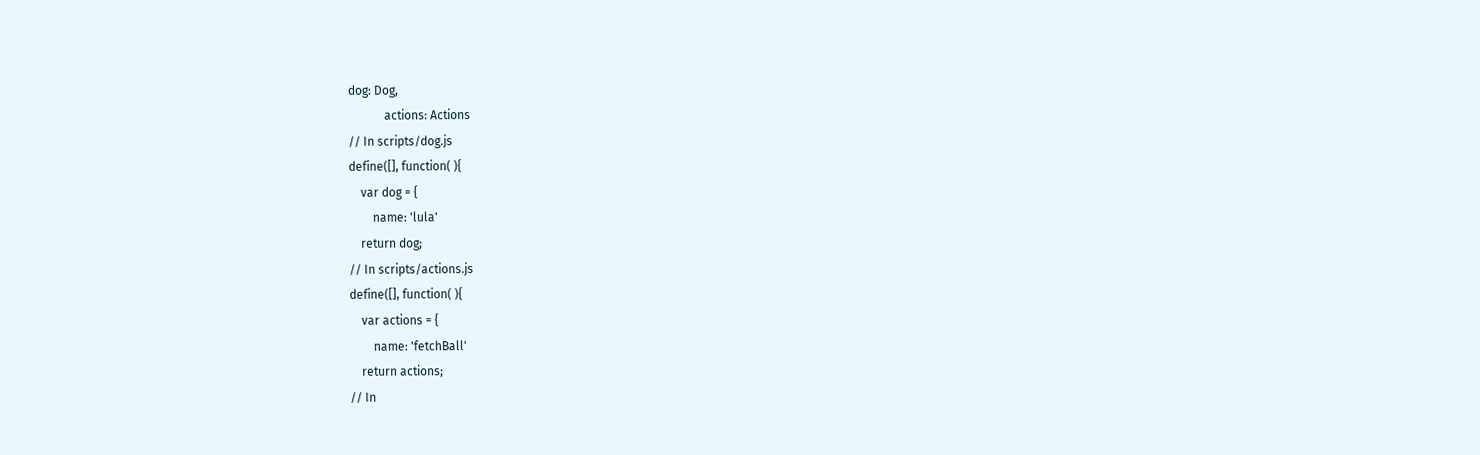dog: Dog,
            actions: Actions
// In scripts/dog.js
define([], function( ){
    var dog = {
        name: 'lula'
    return dog;
// In scripts/actions.js
define([], function( ){
    var actions = {
        name: 'fetchBall'
    return actions;
// In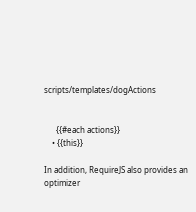scripts/templates/dogActions


      {{#each actions}}
    • {{this}}

In addition, RequireJS also provides an optimizer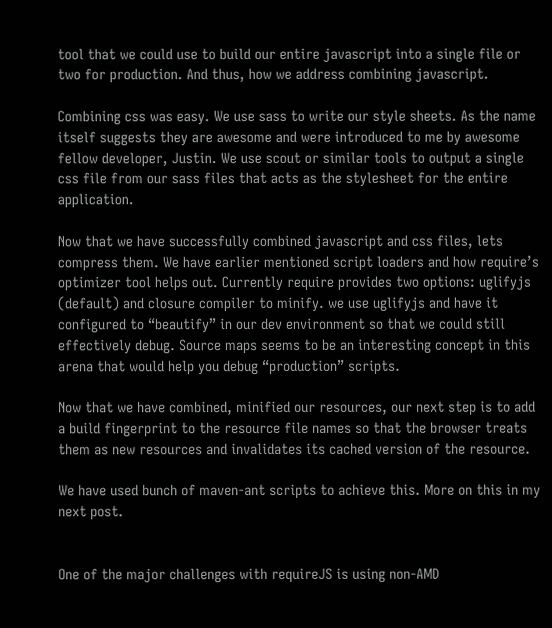tool that we could use to build our entire javascript into a single file or two for production. And thus, how we address combining javascript.

Combining css was easy. We use sass to write our style sheets. As the name itself suggests they are awesome and were introduced to me by awesome fellow developer, Justin. We use scout or similar tools to output a single css file from our sass files that acts as the stylesheet for the entire application.

Now that we have successfully combined javascript and css files, lets compress them. We have earlier mentioned script loaders and how require’s optimizer tool helps out. Currently require provides two options: uglifyjs (default) and closure compiler to minify. we use uglifyjs and have it configured to “beautify” in our dev environment so that we could still effectively debug. Source maps seems to be an interesting concept in this arena that would help you debug “production” scripts.

Now that we have combined, minified our resources, our next step is to add a build fingerprint to the resource file names so that the browser treats them as new resources and invalidates its cached version of the resource.

We have used bunch of maven-ant scripts to achieve this. More on this in my next post.


One of the major challenges with requireJS is using non-AMD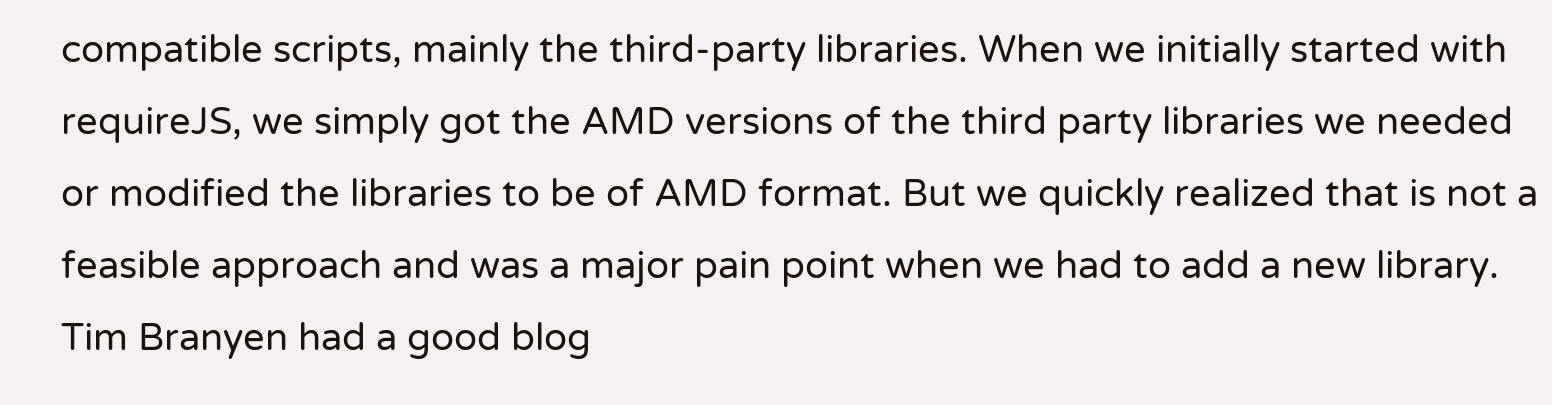compatible scripts, mainly the third-party libraries. When we initially started with requireJS, we simply got the AMD versions of the third party libraries we needed or modified the libraries to be of AMD format. But we quickly realized that is not a feasible approach and was a major pain point when we had to add a new library. Tim Branyen had a good blog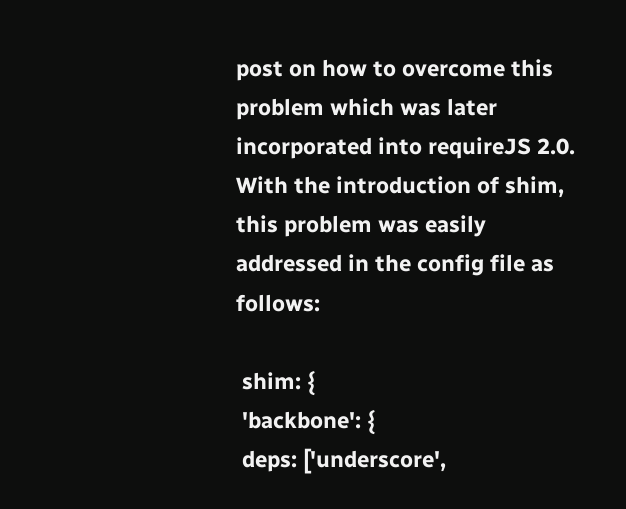post on how to overcome this problem which was later incorporated into requireJS 2.0. With the introduction of shim, this problem was easily addressed in the config file as follows:

 shim: {
 'backbone': {
 deps: ['underscore',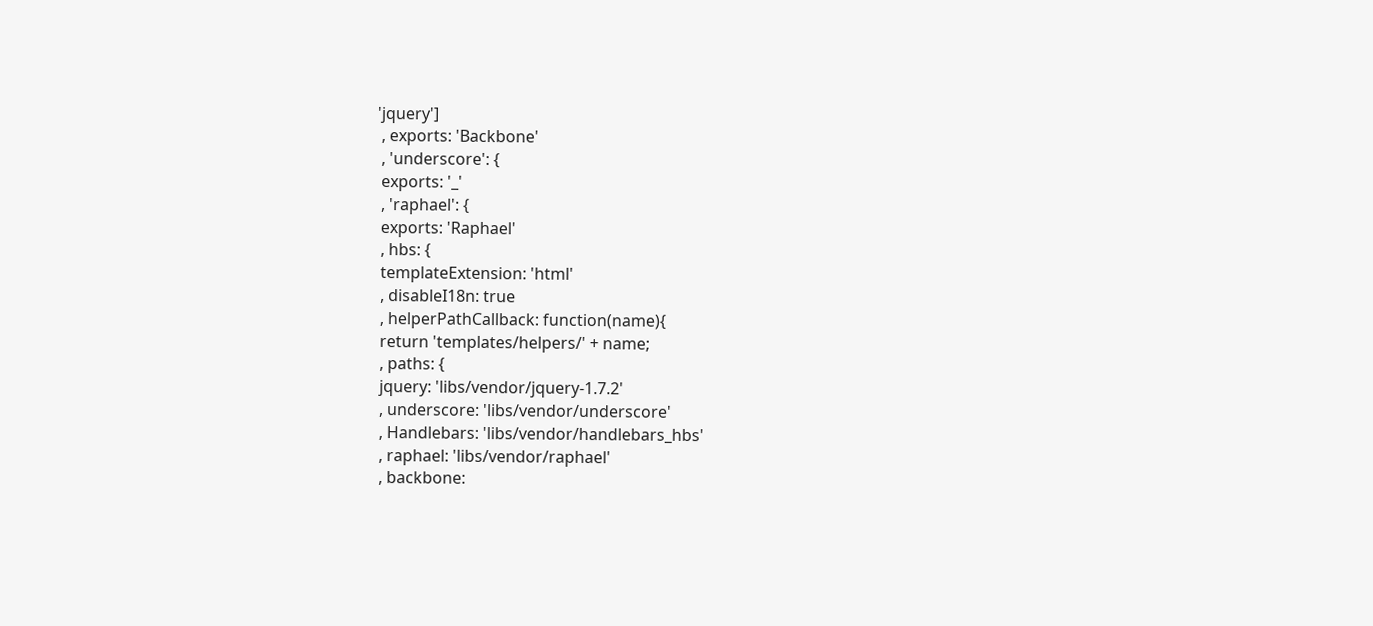'jquery']
 , exports: 'Backbone'
 , 'underscore': {
 exports: '_'
 , 'raphael': {
 exports: 'Raphael'
 , hbs: {
 templateExtension: 'html'
 , disableI18n: true
 , helperPathCallback: function(name){
 return 'templates/helpers/' + name;
 , paths: {
 jquery: 'libs/vendor/jquery-1.7.2'
 , underscore: 'libs/vendor/underscore'
 , Handlebars: 'libs/vendor/handlebars_hbs'
 , raphael: 'libs/vendor/raphael'
 , backbone: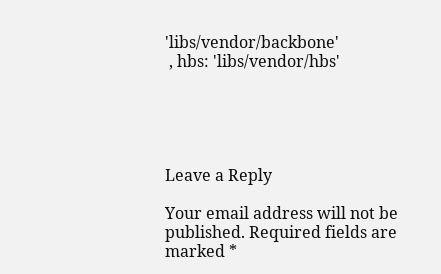'libs/vendor/backbone'
 , hbs: 'libs/vendor/hbs'





Leave a Reply

Your email address will not be published. Required fields are marked *